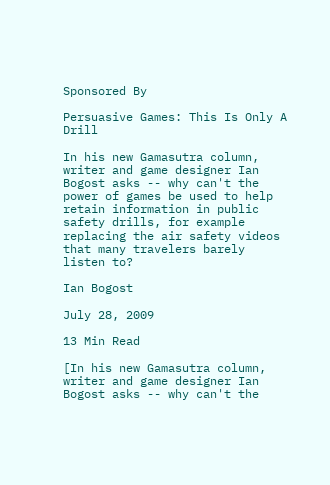Sponsored By

Persuasive Games: This Is Only A Drill

In his new Gamasutra column, writer and game designer Ian Bogost asks -- why can't the power of games be used to help retain information in public safety drills, for example replacing the air safety videos that many travelers barely listen to?

Ian Bogost

July 28, 2009

13 Min Read

[In his new Gamasutra column, writer and game designer Ian Bogost asks -- why can't the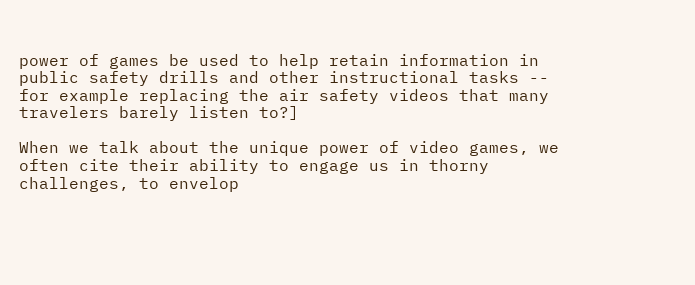power of games be used to help retain information in public safety drills and other instructional tasks -- for example replacing the air safety videos that many travelers barely listen to?]

When we talk about the unique power of video games, we often cite their ability to engage us in thorny challenges, to envelop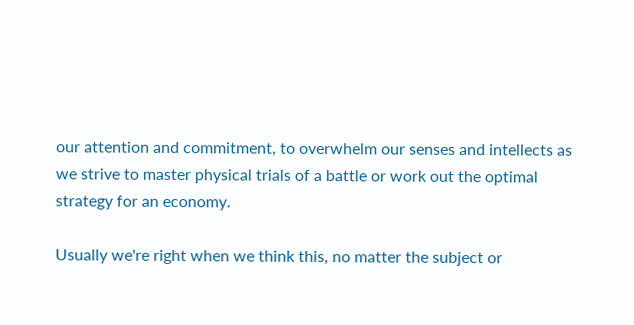our attention and commitment, to overwhelm our senses and intellects as we strive to master physical trials of a battle or work out the optimal strategy for an economy.

Usually we're right when we think this, no matter the subject or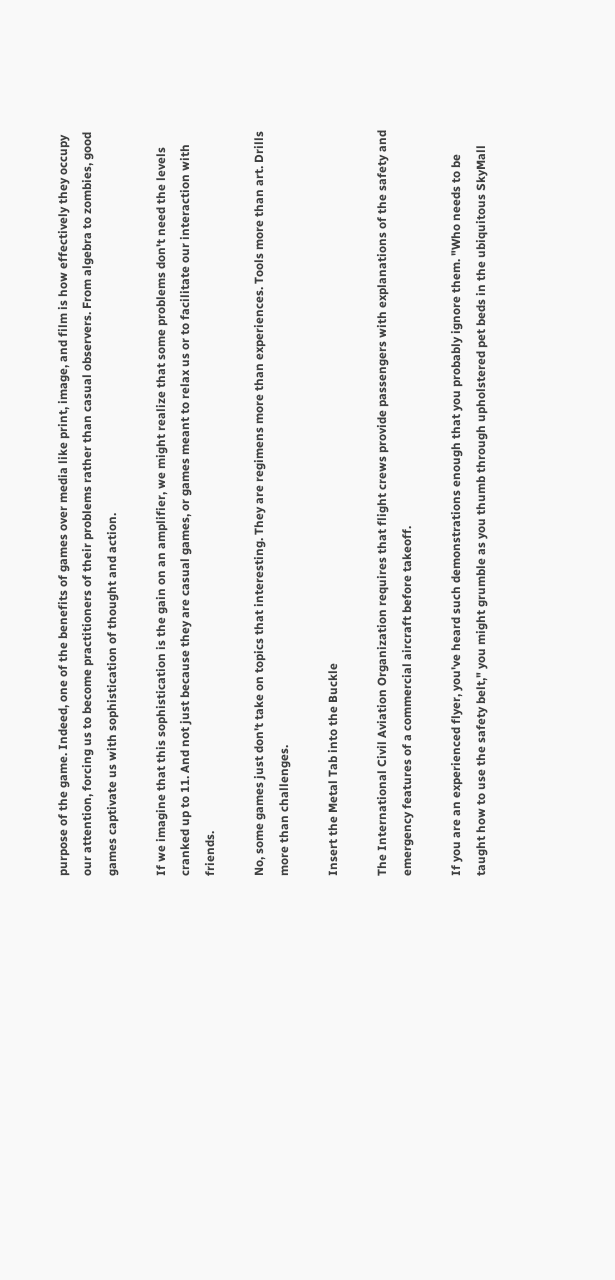purpose of the game. Indeed, one of the benefits of games over media like print, image, and film is how effectively they occupy our attention, forcing us to become practitioners of their problems rather than casual observers. From algebra to zombies, good games captivate us with sophistication of thought and action.

If we imagine that this sophistication is the gain on an amplifier, we might realize that some problems don't need the levels cranked up to 11. And not just because they are casual games, or games meant to relax us or to facilitate our interaction with friends.

No, some games just don't take on topics that interesting. They are regimens more than experiences. Tools more than art. Drills more than challenges.

Insert the Metal Tab into the Buckle

The International Civil Aviation Organization requires that flight crews provide passengers with explanations of the safety and emergency features of a commercial aircraft before takeoff.

If you are an experienced flyer, you've heard such demonstrations enough that you probably ignore them. "Who needs to be taught how to use the safety belt," you might grumble as you thumb through upholstered pet beds in the ubiquitous SkyMall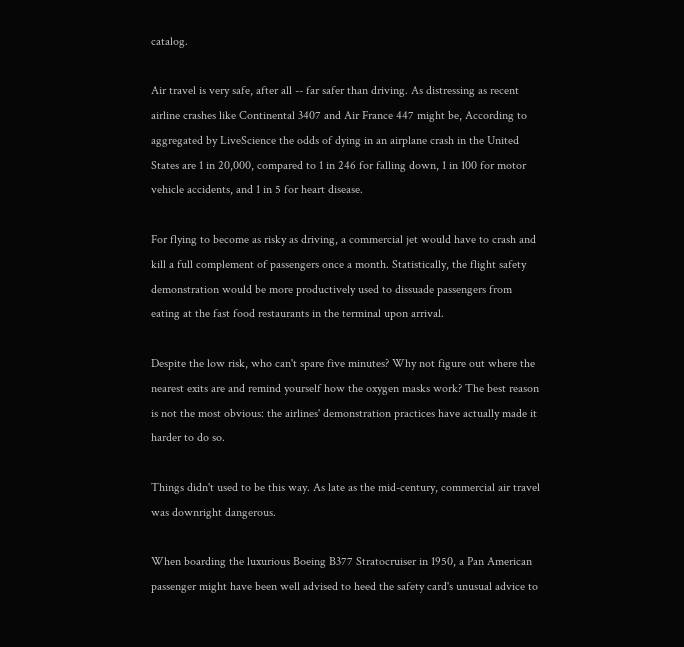catalog.

Air travel is very safe, after all -- far safer than driving. As distressing as recent airline crashes like Continental 3407 and Air France 447 might be, According to aggregated by LiveScience the odds of dying in an airplane crash in the United States are 1 in 20,000, compared to 1 in 246 for falling down, 1 in 100 for motor vehicle accidents, and 1 in 5 for heart disease.

For flying to become as risky as driving, a commercial jet would have to crash and kill a full complement of passengers once a month. Statistically, the flight safety demonstration would be more productively used to dissuade passengers from eating at the fast food restaurants in the terminal upon arrival.

Despite the low risk, who can't spare five minutes? Why not figure out where the nearest exits are and remind yourself how the oxygen masks work? The best reason is not the most obvious: the airlines' demonstration practices have actually made it harder to do so.

Things didn't used to be this way. As late as the mid-century, commercial air travel was downright dangerous.

When boarding the luxurious Boeing B377 Stratocruiser in 1950, a Pan American passenger might have been well advised to heed the safety card's unusual advice to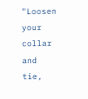"Loosen your collar and tie,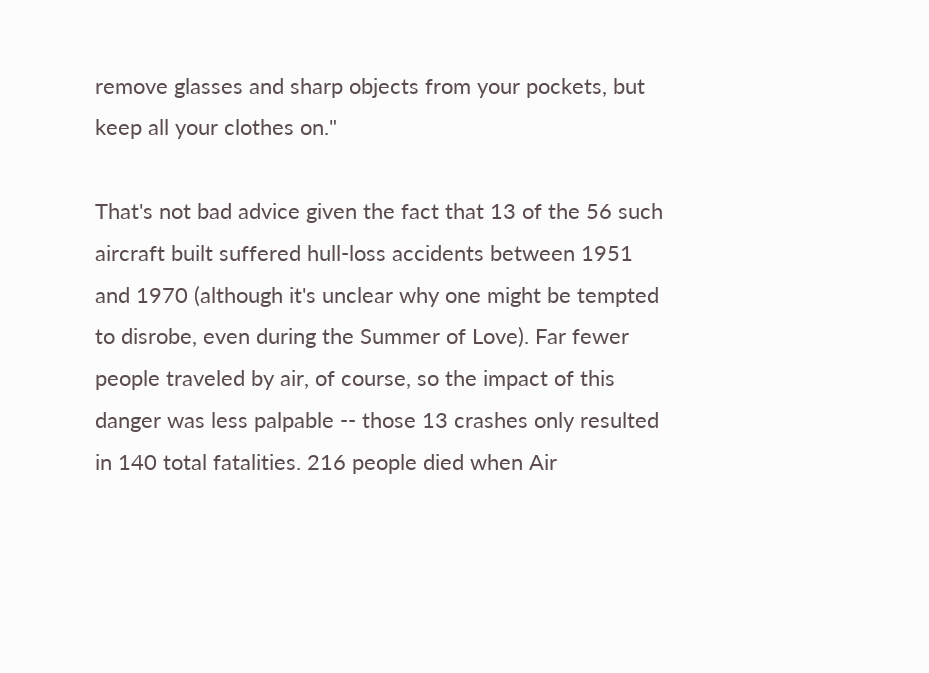remove glasses and sharp objects from your pockets, but keep all your clothes on."

That's not bad advice given the fact that 13 of the 56 such aircraft built suffered hull-loss accidents between 1951 and 1970 (although it's unclear why one might be tempted to disrobe, even during the Summer of Love). Far fewer people traveled by air, of course, so the impact of this danger was less palpable -- those 13 crashes only resulted in 140 total fatalities. 216 people died when Air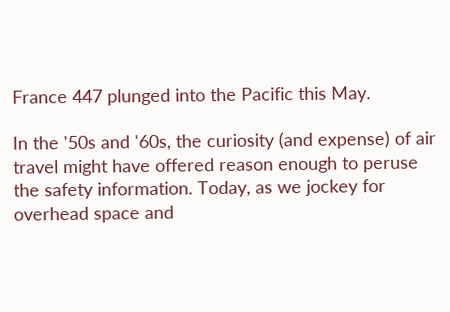France 447 plunged into the Pacific this May.

In the '50s and '60s, the curiosity (and expense) of air travel might have offered reason enough to peruse the safety information. Today, as we jockey for overhead space and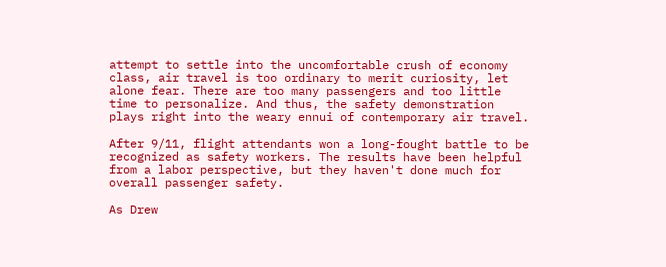attempt to settle into the uncomfortable crush of economy class, air travel is too ordinary to merit curiosity, let alone fear. There are too many passengers and too little time to personalize. And thus, the safety demonstration plays right into the weary ennui of contemporary air travel.

After 9/11, flight attendants won a long-fought battle to be recognized as safety workers. The results have been helpful from a labor perspective, but they haven't done much for overall passenger safety.

As Drew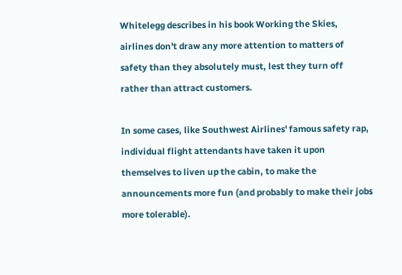Whitelegg describes in his book Working the Skies, airlines don't draw any more attention to matters of safety than they absolutely must, lest they turn off rather than attract customers.

In some cases, like Southwest Airlines' famous safety rap, individual flight attendants have taken it upon themselves to liven up the cabin, to make the announcements more fun (and probably to make their jobs more tolerable).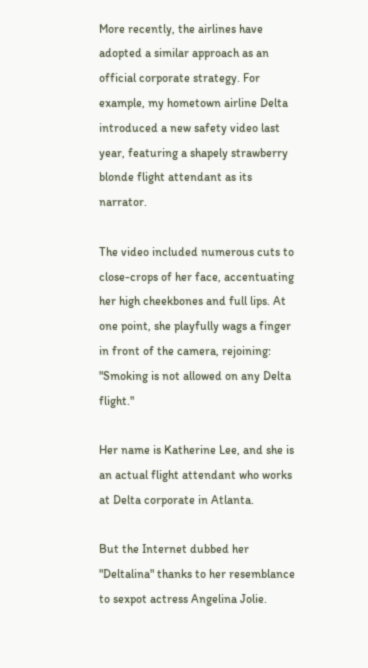More recently, the airlines have adopted a similar approach as an official corporate strategy. For example, my hometown airline Delta introduced a new safety video last year, featuring a shapely strawberry blonde flight attendant as its narrator.

The video included numerous cuts to close-crops of her face, accentuating her high cheekbones and full lips. At one point, she playfully wags a finger in front of the camera, rejoining: "Smoking is not allowed on any Delta flight."

Her name is Katherine Lee, and she is an actual flight attendant who works at Delta corporate in Atlanta.

But the Internet dubbed her "Deltalina" thanks to her resemblance to sexpot actress Angelina Jolie.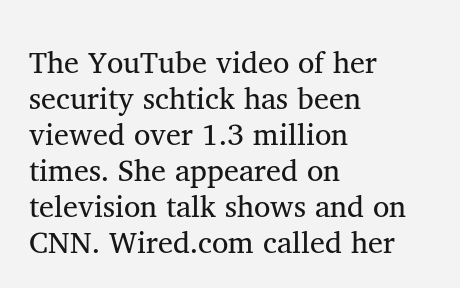The YouTube video of her security schtick has been viewed over 1.3 million times. She appeared on television talk shows and on CNN. Wired.com called her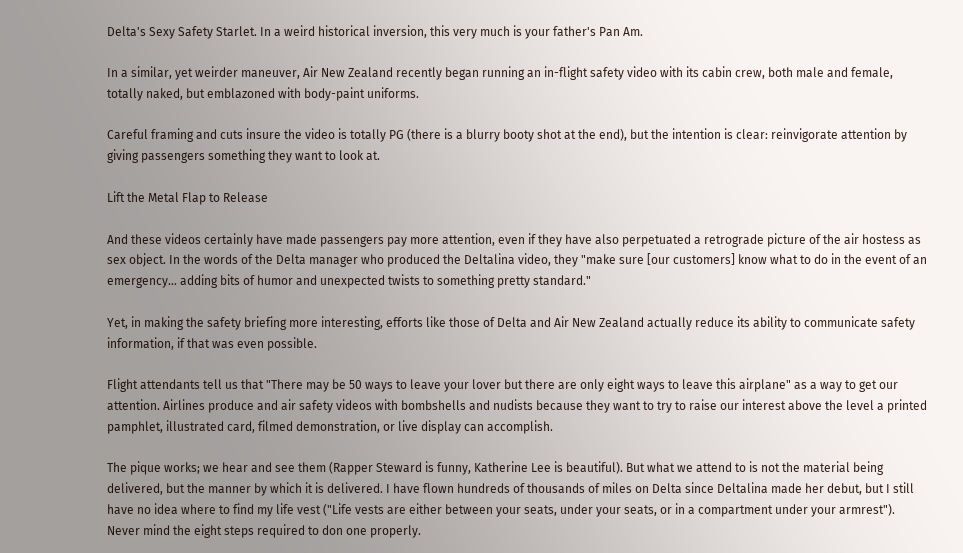Delta's Sexy Safety Starlet. In a weird historical inversion, this very much is your father's Pan Am.

In a similar, yet weirder maneuver, Air New Zealand recently began running an in-flight safety video with its cabin crew, both male and female, totally naked, but emblazoned with body-paint uniforms.

Careful framing and cuts insure the video is totally PG (there is a blurry booty shot at the end), but the intention is clear: reinvigorate attention by giving passengers something they want to look at.

Lift the Metal Flap to Release

And these videos certainly have made passengers pay more attention, even if they have also perpetuated a retrograde picture of the air hostess as sex object. In the words of the Delta manager who produced the Deltalina video, they "make sure [our customers] know what to do in the event of an emergency... adding bits of humor and unexpected twists to something pretty standard."

Yet, in making the safety briefing more interesting, efforts like those of Delta and Air New Zealand actually reduce its ability to communicate safety information, if that was even possible.

Flight attendants tell us that "There may be 50 ways to leave your lover but there are only eight ways to leave this airplane" as a way to get our attention. Airlines produce and air safety videos with bombshells and nudists because they want to try to raise our interest above the level a printed pamphlet, illustrated card, filmed demonstration, or live display can accomplish.

The pique works; we hear and see them (Rapper Steward is funny, Katherine Lee is beautiful). But what we attend to is not the material being delivered, but the manner by which it is delivered. I have flown hundreds of thousands of miles on Delta since Deltalina made her debut, but I still have no idea where to find my life vest ("Life vests are either between your seats, under your seats, or in a compartment under your armrest"). Never mind the eight steps required to don one properly.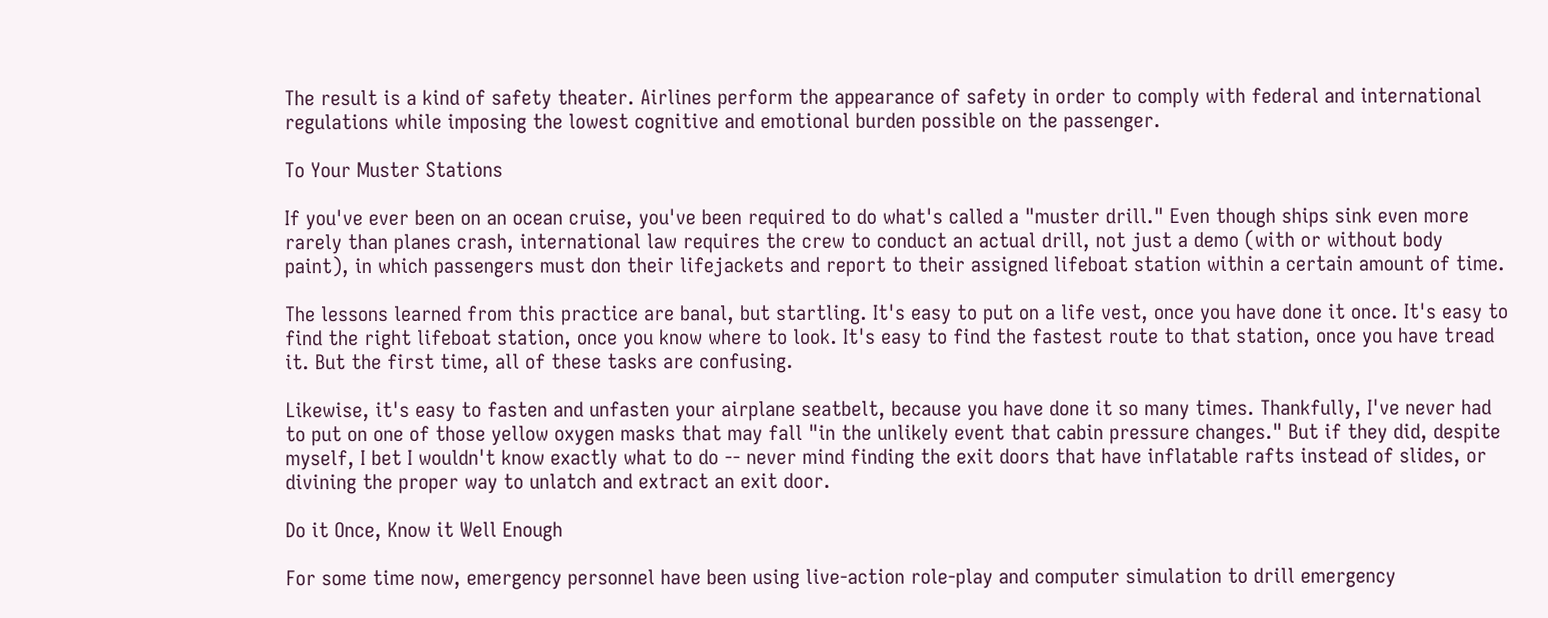The result is a kind of safety theater. Airlines perform the appearance of safety in order to comply with federal and international regulations while imposing the lowest cognitive and emotional burden possible on the passenger.

To Your Muster Stations

If you've ever been on an ocean cruise, you've been required to do what's called a "muster drill." Even though ships sink even more rarely than planes crash, international law requires the crew to conduct an actual drill, not just a demo (with or without body paint), in which passengers must don their lifejackets and report to their assigned lifeboat station within a certain amount of time.

The lessons learned from this practice are banal, but startling. It's easy to put on a life vest, once you have done it once. It's easy to find the right lifeboat station, once you know where to look. It's easy to find the fastest route to that station, once you have tread it. But the first time, all of these tasks are confusing.

Likewise, it's easy to fasten and unfasten your airplane seatbelt, because you have done it so many times. Thankfully, I've never had to put on one of those yellow oxygen masks that may fall "in the unlikely event that cabin pressure changes." But if they did, despite myself, I bet I wouldn't know exactly what to do -- never mind finding the exit doors that have inflatable rafts instead of slides, or divining the proper way to unlatch and extract an exit door.

Do it Once, Know it Well Enough

For some time now, emergency personnel have been using live-action role-play and computer simulation to drill emergency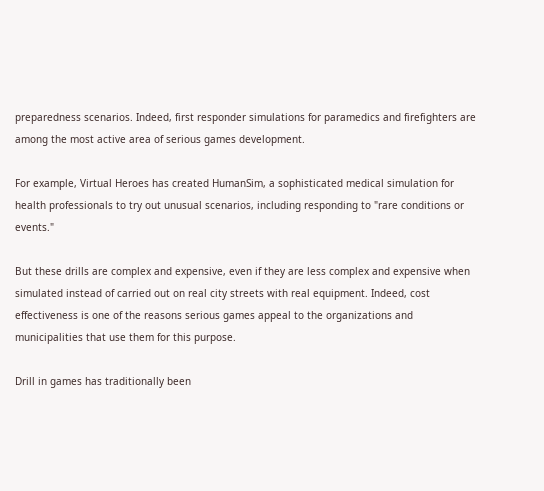preparedness scenarios. Indeed, first responder simulations for paramedics and firefighters are among the most active area of serious games development.

For example, Virtual Heroes has created HumanSim, a sophisticated medical simulation for health professionals to try out unusual scenarios, including responding to "rare conditions or events."

But these drills are complex and expensive, even if they are less complex and expensive when simulated instead of carried out on real city streets with real equipment. Indeed, cost effectiveness is one of the reasons serious games appeal to the organizations and municipalities that use them for this purpose.

Drill in games has traditionally been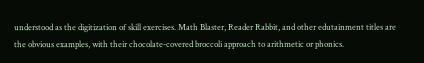understood as the digitization of skill exercises. Math Blaster, Reader Rabbit, and other edutainment titles are the obvious examples, with their chocolate-covered broccoli approach to arithmetic or phonics.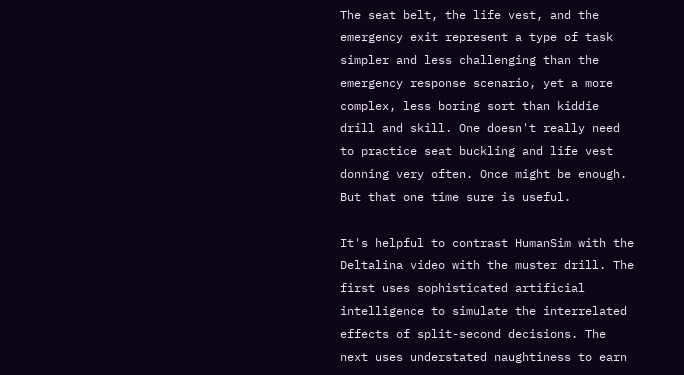The seat belt, the life vest, and the emergency exit represent a type of task simpler and less challenging than the emergency response scenario, yet a more complex, less boring sort than kiddie drill and skill. One doesn't really need to practice seat buckling and life vest donning very often. Once might be enough. But that one time sure is useful.

It's helpful to contrast HumanSim with the Deltalina video with the muster drill. The first uses sophisticated artificial intelligence to simulate the interrelated effects of split-second decisions. The next uses understated naughtiness to earn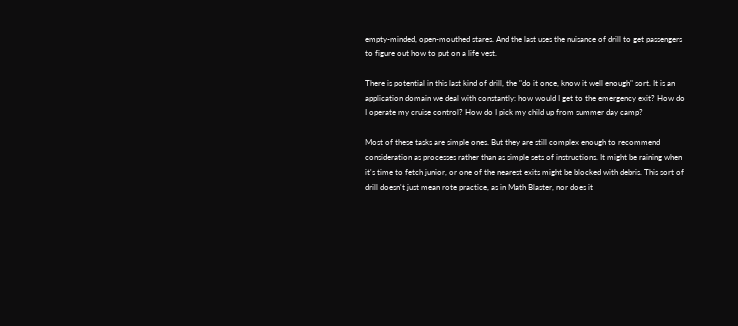empty-minded, open-mouthed stares. And the last uses the nuisance of drill to get passengers to figure out how to put on a life vest.

There is potential in this last kind of drill, the "do it once, know it well enough" sort. It is an application domain we deal with constantly: how would I get to the emergency exit? How do I operate my cruise control? How do I pick my child up from summer day camp?

Most of these tasks are simple ones. But they are still complex enough to recommend consideration as processes rather than as simple sets of instructions. It might be raining when it's time to fetch junior, or one of the nearest exits might be blocked with debris. This sort of drill doesn't just mean rote practice, as in Math Blaster, nor does it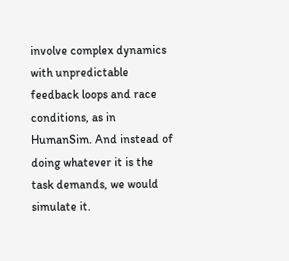involve complex dynamics with unpredictable feedback loops and race conditions, as in HumanSim. And instead of doing whatever it is the task demands, we would simulate it.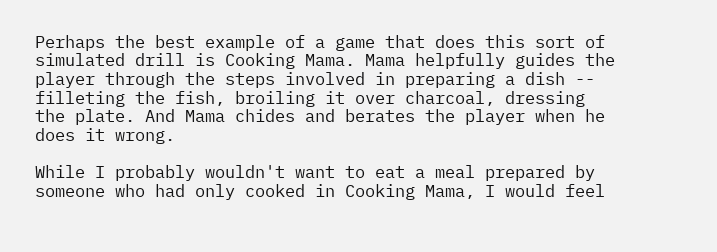Perhaps the best example of a game that does this sort of simulated drill is Cooking Mama. Mama helpfully guides the player through the steps involved in preparing a dish -- filleting the fish, broiling it over charcoal, dressing the plate. And Mama chides and berates the player when he does it wrong.

While I probably wouldn't want to eat a meal prepared by someone who had only cooked in Cooking Mama, I would feel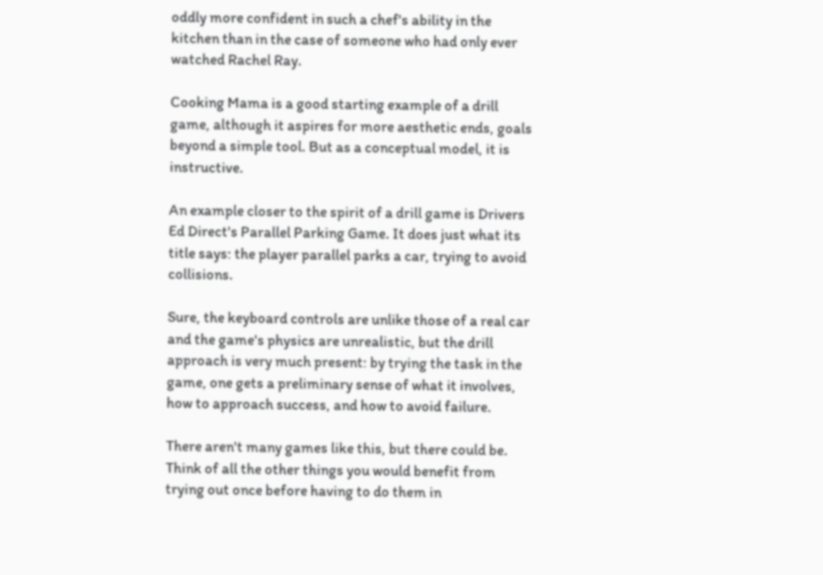oddly more confident in such a chef's ability in the kitchen than in the case of someone who had only ever watched Rachel Ray.

Cooking Mama is a good starting example of a drill game, although it aspires for more aesthetic ends, goals beyond a simple tool. But as a conceptual model, it is instructive.

An example closer to the spirit of a drill game is Drivers Ed Direct's Parallel Parking Game. It does just what its title says: the player parallel parks a car, trying to avoid collisions.

Sure, the keyboard controls are unlike those of a real car and the game's physics are unrealistic, but the drill approach is very much present: by trying the task in the game, one gets a preliminary sense of what it involves, how to approach success, and how to avoid failure.

There aren't many games like this, but there could be. Think of all the other things you would benefit from trying out once before having to do them in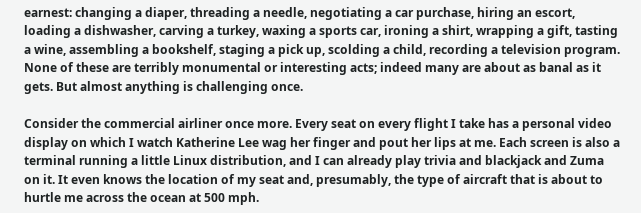earnest: changing a diaper, threading a needle, negotiating a car purchase, hiring an escort, loading a dishwasher, carving a turkey, waxing a sports car, ironing a shirt, wrapping a gift, tasting a wine, assembling a bookshelf, staging a pick up, scolding a child, recording a television program. None of these are terribly monumental or interesting acts; indeed many are about as banal as it gets. But almost anything is challenging once.

Consider the commercial airliner once more. Every seat on every flight I take has a personal video display on which I watch Katherine Lee wag her finger and pout her lips at me. Each screen is also a terminal running a little Linux distribution, and I can already play trivia and blackjack and Zuma on it. It even knows the location of my seat and, presumably, the type of aircraft that is about to hurtle me across the ocean at 500 mph.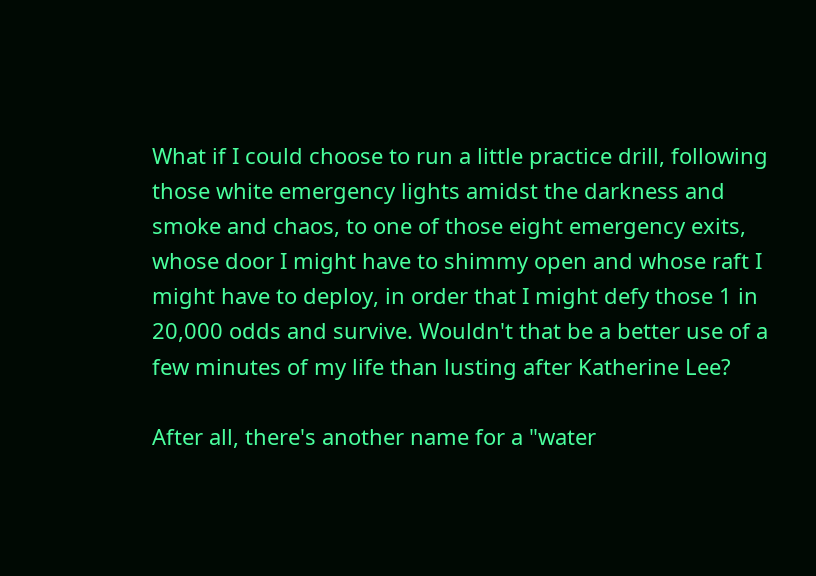What if I could choose to run a little practice drill, following those white emergency lights amidst the darkness and smoke and chaos, to one of those eight emergency exits, whose door I might have to shimmy open and whose raft I might have to deploy, in order that I might defy those 1 in 20,000 odds and survive. Wouldn't that be a better use of a few minutes of my life than lusting after Katherine Lee?

After all, there's another name for a "water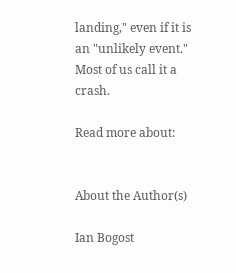landing," even if it is an "unlikely event." Most of us call it a crash.

Read more about:


About the Author(s)

Ian Bogost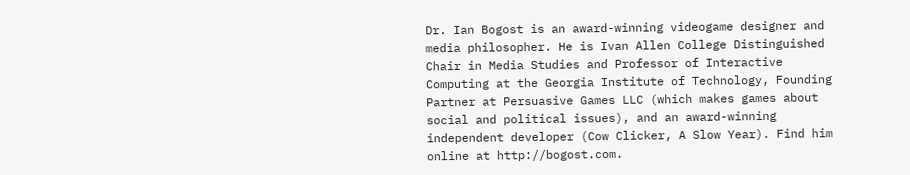Dr. Ian Bogost is an award-winning videogame designer and media philosopher. He is Ivan Allen College Distinguished Chair in Media Studies and Professor of Interactive Computing at the Georgia Institute of Technology, Founding Partner at Persuasive Games LLC (which makes games about social and political issues), and an award-winning independent developer (Cow Clicker, A Slow Year). Find him online at http://bogost.com.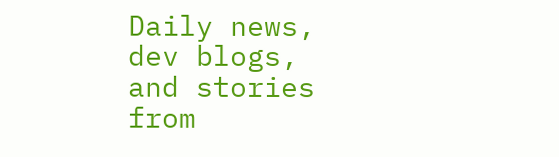Daily news, dev blogs, and stories from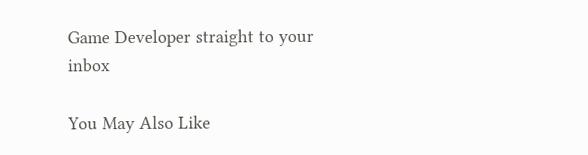Game Developer straight to your inbox

You May Also Like